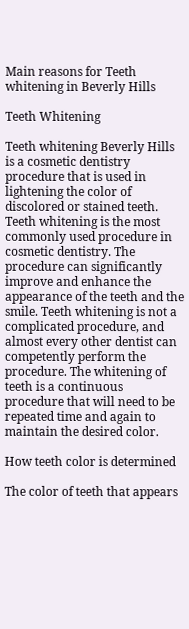Main reasons for Teeth whitening in Beverly Hills

Teeth Whitening

Teeth whitening Beverly Hills is a cosmetic dentistry procedure that is used in lightening the color of discolored or stained teeth. Teeth whitening is the most commonly used procedure in cosmetic dentistry. The procedure can significantly improve and enhance the appearance of the teeth and the smile. Teeth whitening is not a complicated procedure, and almost every other dentist can competently perform the procedure. The whitening of teeth is a continuous procedure that will need to be repeated time and again to maintain the desired color.

How teeth color is determined

The color of teeth that appears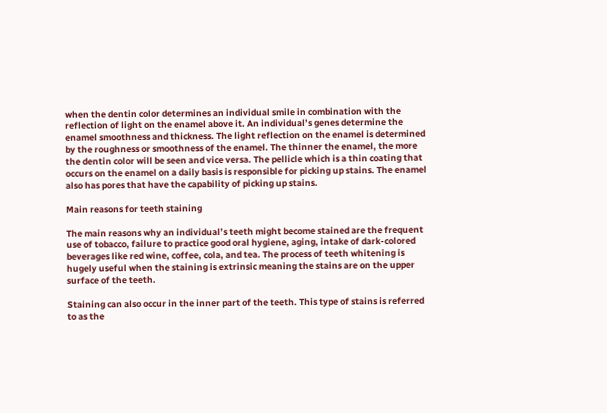when the dentin color determines an individual smile in combination with the reflection of light on the enamel above it. An individual’s genes determine the enamel smoothness and thickness. The light reflection on the enamel is determined by the roughness or smoothness of the enamel. The thinner the enamel, the more the dentin color will be seen and vice versa. The pellicle which is a thin coating that occurs on the enamel on a daily basis is responsible for picking up stains. The enamel also has pores that have the capability of picking up stains.

Main reasons for teeth staining

The main reasons why an individual’s teeth might become stained are the frequent use of tobacco, failure to practice good oral hygiene, aging, intake of dark-colored beverages like red wine, coffee, cola, and tea. The process of teeth whitening is hugely useful when the staining is extrinsic meaning the stains are on the upper surface of the teeth.

Staining can also occur in the inner part of the teeth. This type of stains is referred to as the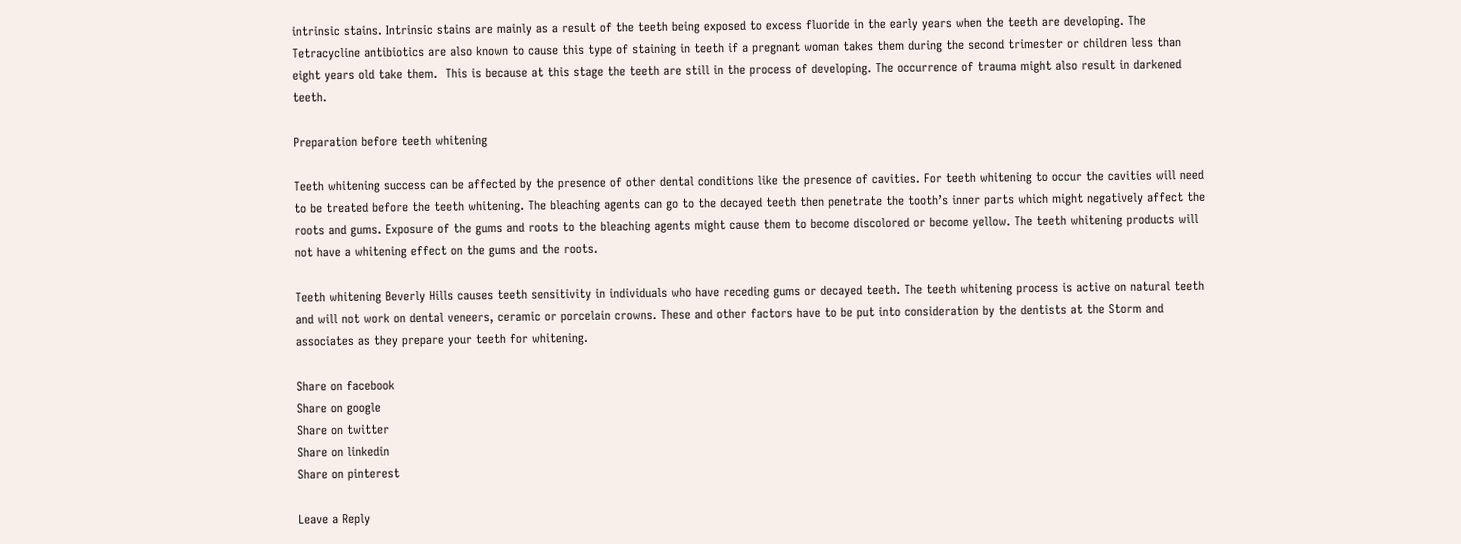intrinsic stains. Intrinsic stains are mainly as a result of the teeth being exposed to excess fluoride in the early years when the teeth are developing. The Tetracycline antibiotics are also known to cause this type of staining in teeth if a pregnant woman takes them during the second trimester or children less than eight years old take them.  This is because at this stage the teeth are still in the process of developing. The occurrence of trauma might also result in darkened teeth.

Preparation before teeth whitening

Teeth whitening success can be affected by the presence of other dental conditions like the presence of cavities. For teeth whitening to occur the cavities will need to be treated before the teeth whitening. The bleaching agents can go to the decayed teeth then penetrate the tooth’s inner parts which might negatively affect the roots and gums. Exposure of the gums and roots to the bleaching agents might cause them to become discolored or become yellow. The teeth whitening products will not have a whitening effect on the gums and the roots.

Teeth whitening Beverly Hills causes teeth sensitivity in individuals who have receding gums or decayed teeth. The teeth whitening process is active on natural teeth and will not work on dental veneers, ceramic or porcelain crowns. These and other factors have to be put into consideration by the dentists at the Storm and associates as they prepare your teeth for whitening.

Share on facebook
Share on google
Share on twitter
Share on linkedin
Share on pinterest

Leave a Reply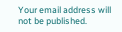Your email address will not be published.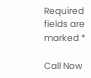Required fields are marked *

Call Now